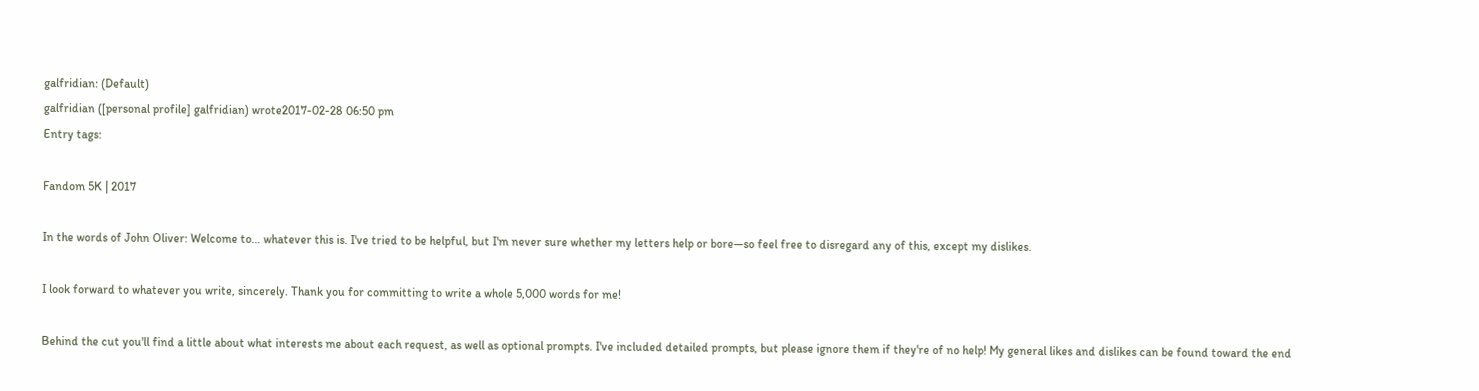galfridian: (Default)
galfridian ([personal profile] galfridian) wrote2017-02-28 06:50 pm
Entry tags:

Fandom 5K | 2017

In the words of John Oliver: Welcome to… whatever this is. I've tried to be helpful, but I'm never sure whether my letters help or bore—so feel free to disregard any of this, except my dislikes.

I look forward to whatever you write, sincerely. Thank you for committing to write a whole 5,000 words for me!

Behind the cut you'll find a little about what interests me about each request, as well as optional prompts. I've included detailed prompts, but please ignore them if they're of no help! My general likes and dislikes can be found toward the end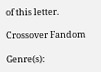of this letter.

Crossover Fandom

Genre(s):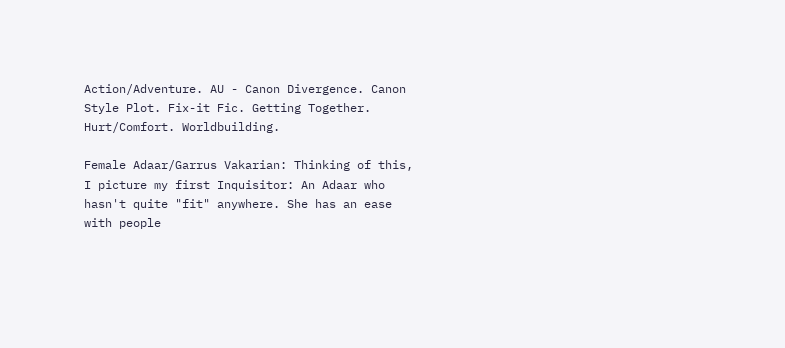Action/Adventure. AU - Canon Divergence. Canon Style Plot. Fix-it Fic. Getting Together. Hurt/Comfort. Worldbuilding.

Female Adaar/Garrus Vakarian: Thinking of this, I picture my first Inquisitor: An Adaar who hasn't quite "fit" anywhere. She has an ease with people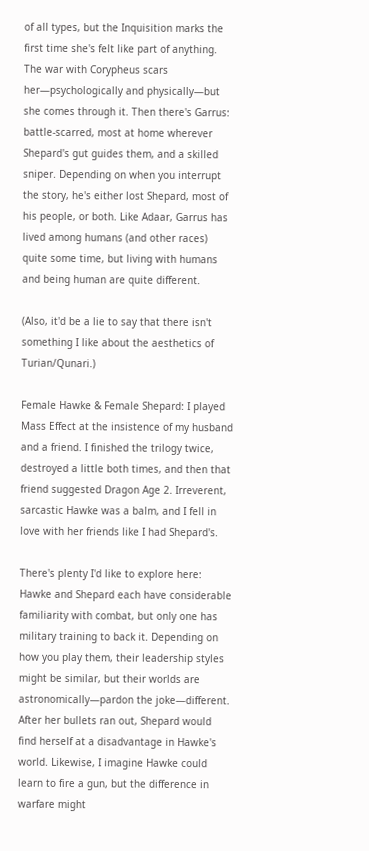of all types, but the Inquisition marks the first time she's felt like part of anything. The war with Corypheus scars her—psychologically and physically—but she comes through it. Then there's Garrus: battle-scarred, most at home wherever Shepard's gut guides them, and a skilled sniper. Depending on when you interrupt the story, he's either lost Shepard, most of his people, or both. Like Adaar, Garrus has lived among humans (and other races) quite some time, but living with humans and being human are quite different.

(Also, it'd be a lie to say that there isn't something I like about the aesthetics of Turian/Qunari.)

Female Hawke & Female Shepard: I played Mass Effect at the insistence of my husband and a friend. I finished the trilogy twice, destroyed a little both times, and then that friend suggested Dragon Age 2. Irreverent, sarcastic Hawke was a balm, and I fell in love with her friends like I had Shepard's.

There's plenty I'd like to explore here: Hawke and Shepard each have considerable familiarity with combat, but only one has military training to back it. Depending on how you play them, their leadership styles might be similar, but their worlds are astronomically—pardon the joke—different. After her bullets ran out, Shepard would find herself at a disadvantage in Hawke's world. Likewise, I imagine Hawke could learn to fire a gun, but the difference in warfare might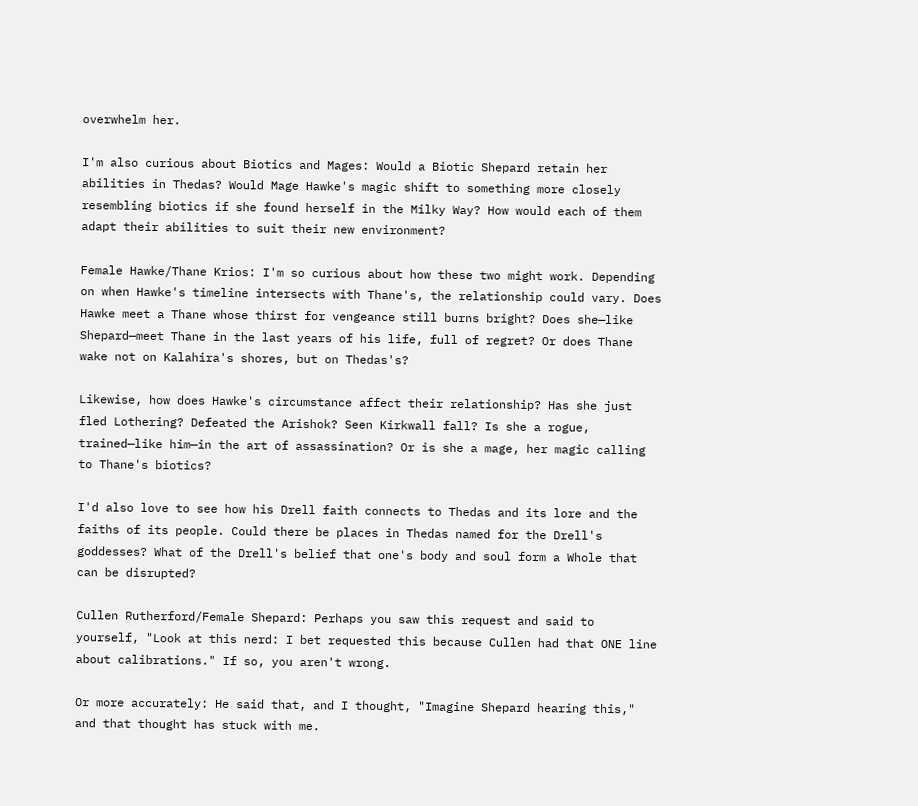overwhelm her.

I'm also curious about Biotics and Mages: Would a Biotic Shepard retain her abilities in Thedas? Would Mage Hawke's magic shift to something more closely resembling biotics if she found herself in the Milky Way? How would each of them adapt their abilities to suit their new environment?

Female Hawke/Thane Krios: I'm so curious about how these two might work. Depending on when Hawke's timeline intersects with Thane's, the relationship could vary. Does Hawke meet a Thane whose thirst for vengeance still burns bright? Does she—like Shepard—meet Thane in the last years of his life, full of regret? Or does Thane wake not on Kalahira's shores, but on Thedas's?

Likewise, how does Hawke's circumstance affect their relationship? Has she just fled Lothering? Defeated the Arishok? Seen Kirkwall fall? Is she a rogue, trained—like him—in the art of assassination? Or is she a mage, her magic calling to Thane's biotics?

I'd also love to see how his Drell faith connects to Thedas and its lore and the faiths of its people. Could there be places in Thedas named for the Drell's goddesses? What of the Drell's belief that one's body and soul form a Whole that can be disrupted?

Cullen Rutherford/Female Shepard: Perhaps you saw this request and said to yourself, "Look at this nerd: I bet requested this because Cullen had that ONE line about calibrations." If so, you aren't wrong.

Or more accurately: He said that, and I thought, "Imagine Shepard hearing this," and that thought has stuck with me.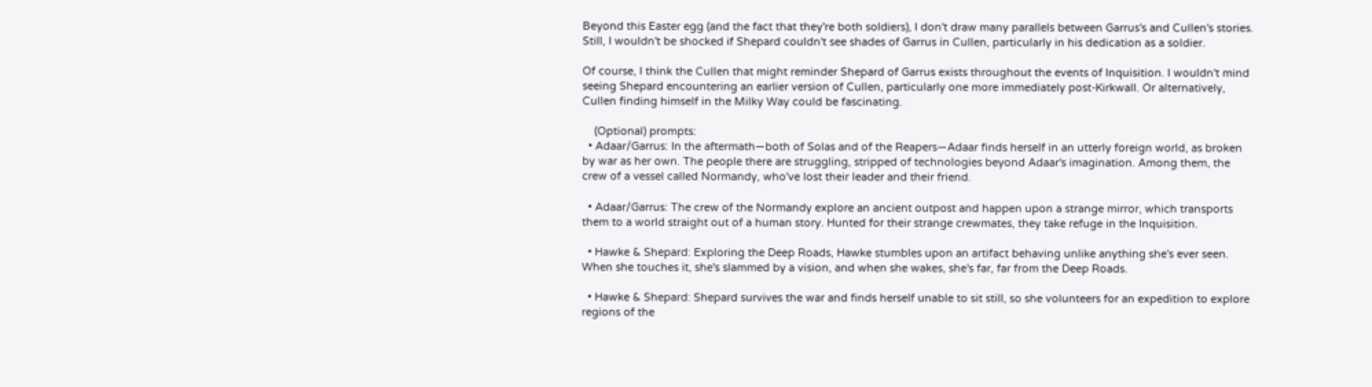Beyond this Easter egg (and the fact that they're both soldiers), I don't draw many parallels between Garrus's and Cullen's stories. Still, I wouldn't be shocked if Shepard couldn't see shades of Garrus in Cullen, particularly in his dedication as a soldier.

Of course, I think the Cullen that might reminder Shepard of Garrus exists throughout the events of Inquisition. I wouldn't mind seeing Shepard encountering an earlier version of Cullen, particularly one more immediately post-Kirkwall. Or alternatively, Cullen finding himself in the Milky Way could be fascinating.

    (Optional) prompts:
  • Adaar/Garrus: In the aftermath—both of Solas and of the Reapers—Adaar finds herself in an utterly foreign world, as broken by war as her own. The people there are struggling, stripped of technologies beyond Adaar's imagination. Among them, the crew of a vessel called Normandy, who've lost their leader and their friend.

  • Adaar/Garrus: The crew of the Normandy explore an ancient outpost and happen upon a strange mirror, which transports them to a world straight out of a human story. Hunted for their strange crewmates, they take refuge in the Inquisition.

  • Hawke & Shepard: Exploring the Deep Roads, Hawke stumbles upon an artifact behaving unlike anything she's ever seen. When she touches it, she's slammed by a vision, and when she wakes, she's far, far from the Deep Roads.

  • Hawke & Shepard: Shepard survives the war and finds herself unable to sit still, so she volunteers for an expedition to explore regions of the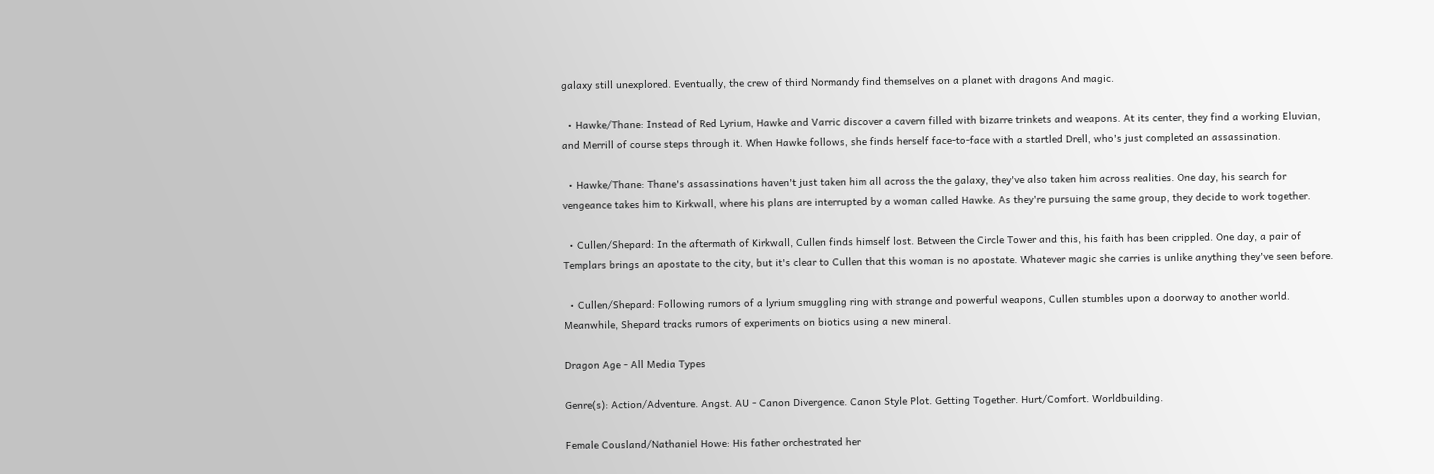galaxy still unexplored. Eventually, the crew of third Normandy find themselves on a planet with dragons And magic.

  • Hawke/Thane: Instead of Red Lyrium, Hawke and Varric discover a cavern filled with bizarre trinkets and weapons. At its center, they find a working Eluvian, and Merrill of course steps through it. When Hawke follows, she finds herself face-to-face with a startled Drell, who's just completed an assassination.

  • Hawke/Thane: Thane's assassinations haven't just taken him all across the the galaxy, they've also taken him across realities. One day, his search for vengeance takes him to Kirkwall, where his plans are interrupted by a woman called Hawke. As they're pursuing the same group, they decide to work together.

  • Cullen/Shepard: In the aftermath of Kirkwall, Cullen finds himself lost. Between the Circle Tower and this, his faith has been crippled. One day, a pair of Templars brings an apostate to the city, but it's clear to Cullen that this woman is no apostate. Whatever magic she carries is unlike anything they've seen before.

  • Cullen/Shepard: Following rumors of a lyrium smuggling ring with strange and powerful weapons, Cullen stumbles upon a doorway to another world. Meanwhile, Shepard tracks rumors of experiments on biotics using a new mineral.

Dragon Age - All Media Types

Genre(s): Action/Adventure. Angst. AU - Canon Divergence. Canon Style Plot. Getting Together. Hurt/Comfort. Worldbuilding.

Female Cousland/Nathaniel Howe: His father orchestrated her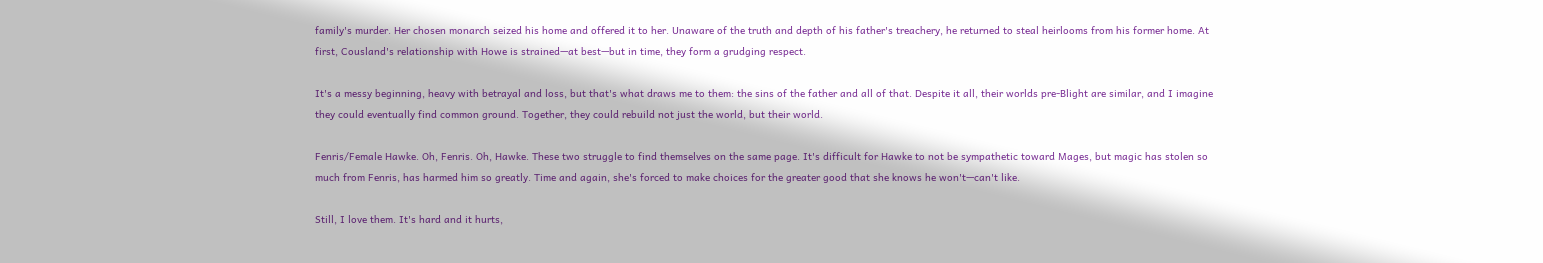family's murder. Her chosen monarch seized his home and offered it to her. Unaware of the truth and depth of his father's treachery, he returned to steal heirlooms from his former home. At first, Cousland's relationship with Howe is strained—at best—but in time, they form a grudging respect.

It's a messy beginning, heavy with betrayal and loss, but that's what draws me to them: the sins of the father and all of that. Despite it all, their worlds pre-Blight are similar, and I imagine they could eventually find common ground. Together, they could rebuild not just the world, but their world.

Fenris/Female Hawke. Oh, Fenris. Oh, Hawke. These two struggle to find themselves on the same page. It's difficult for Hawke to not be sympathetic toward Mages, but magic has stolen so much from Fenris, has harmed him so greatly. Time and again, she's forced to make choices for the greater good that she knows he won't—can't like.

Still, I love them. It's hard and it hurts,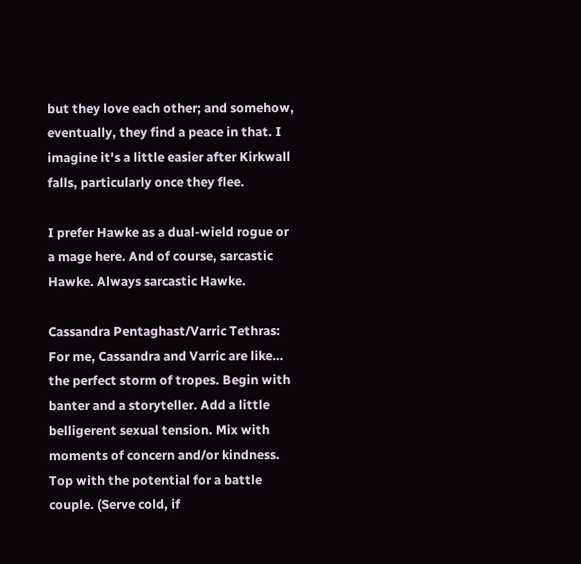but they love each other; and somehow, eventually, they find a peace in that. I imagine it's a little easier after Kirkwall falls, particularly once they flee.

I prefer Hawke as a dual-wield rogue or a mage here. And of course, sarcastic Hawke. Always sarcastic Hawke.

Cassandra Pentaghast/Varric Tethras: For me, Cassandra and Varric are like… the perfect storm of tropes. Begin with banter and a storyteller. Add a little belligerent sexual tension. Mix with moments of concern and/or kindness. Top with the potential for a battle couple. (Serve cold, if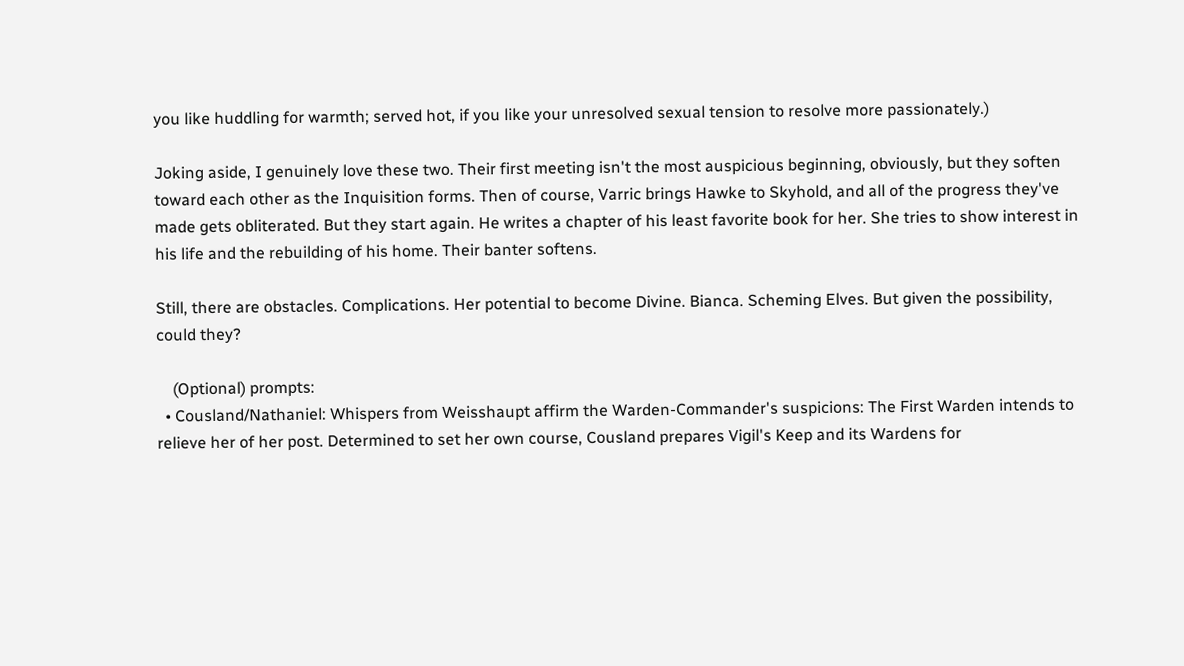you like huddling for warmth; served hot, if you like your unresolved sexual tension to resolve more passionately.)

Joking aside, I genuinely love these two. Their first meeting isn't the most auspicious beginning, obviously, but they soften toward each other as the Inquisition forms. Then of course, Varric brings Hawke to Skyhold, and all of the progress they've made gets obliterated. But they start again. He writes a chapter of his least favorite book for her. She tries to show interest in his life and the rebuilding of his home. Their banter softens.

Still, there are obstacles. Complications. Her potential to become Divine. Bianca. Scheming Elves. But given the possibility, could they?

    (Optional) prompts:
  • Cousland/Nathaniel: Whispers from Weisshaupt affirm the Warden-Commander's suspicions: The First Warden intends to relieve her of her post. Determined to set her own course, Cousland prepares Vigil's Keep and its Wardens for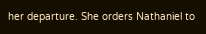her departure. She orders Nathaniel to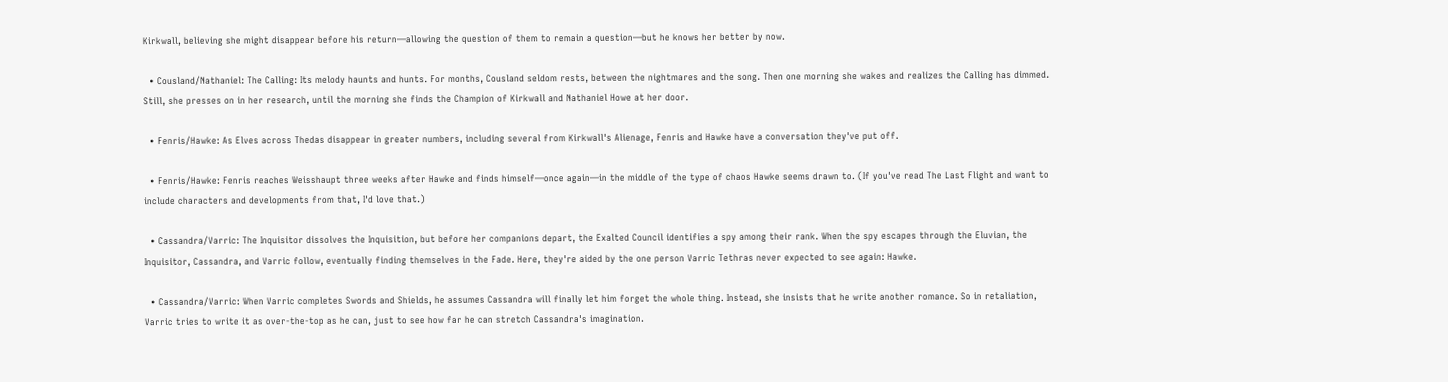Kirkwall, believing she might disappear before his return—allowing the question of them to remain a question—but he knows her better by now.

  • Cousland/Nathaniel: The Calling: Its melody haunts and hunts. For months, Cousland seldom rests, between the nightmares and the song. Then one morning she wakes and realizes the Calling has dimmed. Still, she presses on in her research, until the morning she finds the Champion of Kirkwall and Nathaniel Howe at her door.

  • Fenris/Hawke: As Elves across Thedas disappear in greater numbers, including several from Kirkwall's Alienage, Fenris and Hawke have a conversation they've put off.

  • Fenris/Hawke: Fenris reaches Weisshaupt three weeks after Hawke and finds himself—once again—in the middle of the type of chaos Hawke seems drawn to. (If you've read The Last Flight and want to include characters and developments from that, I'd love that.)

  • Cassandra/Varric: The Inquisitor dissolves the Inquisition, but before her companions depart, the Exalted Council identifies a spy among their rank. When the spy escapes through the Eluvian, the Inquisitor, Cassandra, and Varric follow, eventually finding themselves in the Fade. Here, they're aided by the one person Varric Tethras never expected to see again: Hawke.

  • Cassandra/Varric: When Varric completes Swords and Shields, he assumes Cassandra will finally let him forget the whole thing. Instead, she insists that he write another romance. So in retaliation, Varric tries to write it as over-the-top as he can, just to see how far he can stretch Cassandra's imagination.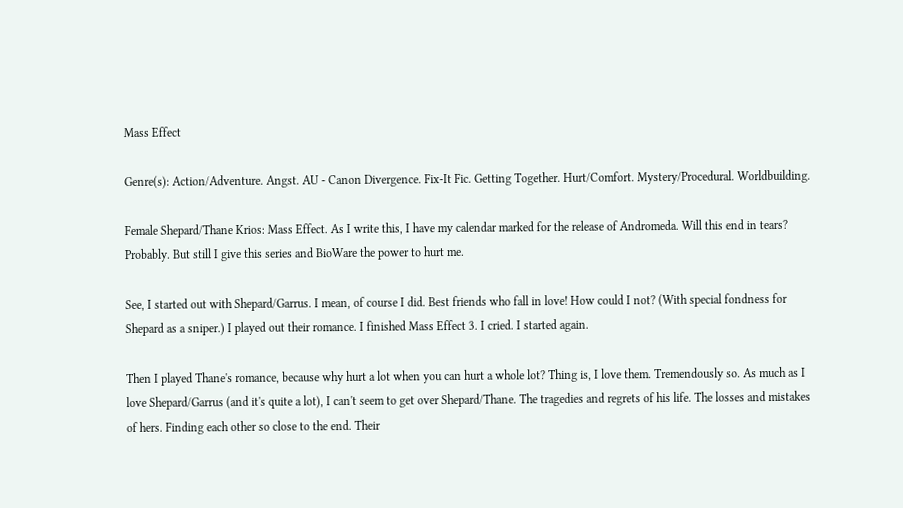Mass Effect

Genre(s): Action/Adventure. Angst. AU - Canon Divergence. Fix-It Fic. Getting Together. Hurt/Comfort. Mystery/Procedural. Worldbuilding.

Female Shepard/Thane Krios: Mass Effect. As I write this, I have my calendar marked for the release of Andromeda. Will this end in tears? Probably. But still I give this series and BioWare the power to hurt me.

See, I started out with Shepard/Garrus. I mean, of course I did. Best friends who fall in love! How could I not? (With special fondness for Shepard as a sniper.) I played out their romance. I finished Mass Effect 3. I cried. I started again.

Then I played Thane's romance, because why hurt a lot when you can hurt a whole lot? Thing is, I love them. Tremendously so. As much as I love Shepard/Garrus (and it's quite a lot), I can't seem to get over Shepard/Thane. The tragedies and regrets of his life. The losses and mistakes of hers. Finding each other so close to the end. Their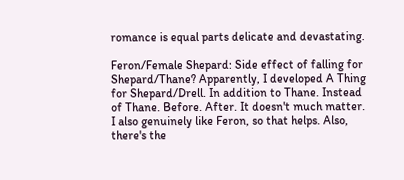romance is equal parts delicate and devastating.

Feron/Female Shepard: Side effect of falling for Shepard/Thane? Apparently, I developed A Thing for Shepard/Drell. In addition to Thane. Instead of Thane. Before. After. It doesn't much matter. I also genuinely like Feron, so that helps. Also, there's the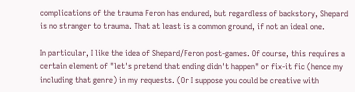complications of the trauma Feron has endured, but regardless of backstory, Shepard is no stranger to trauma. That at least is a common ground, if not an ideal one.

In particular, I like the idea of Shepard/Feron post-games. Of course, this requires a certain element of "let's pretend that ending didn't happen" or fix-it fic (hence my including that genre) in my requests. (Or I suppose you could be creative with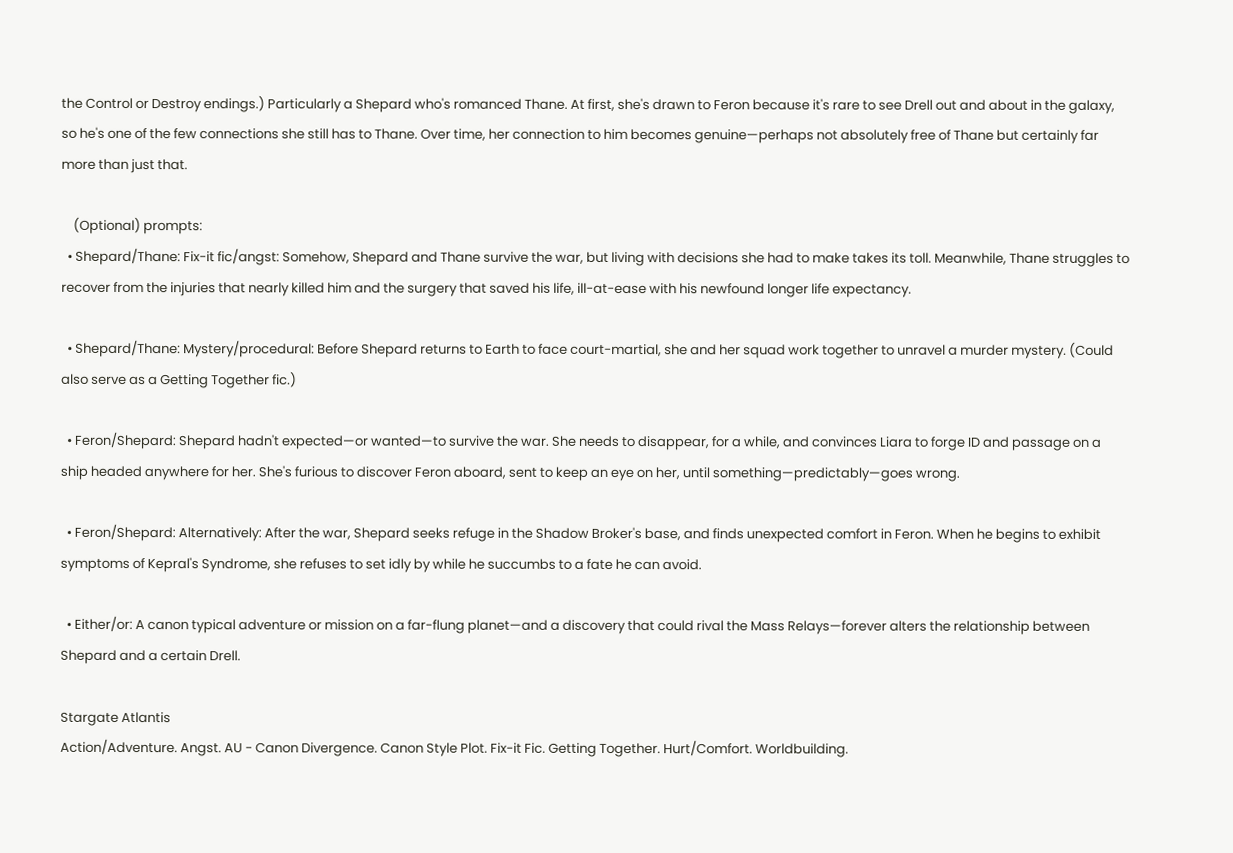the Control or Destroy endings.) Particularly a Shepard who's romanced Thane. At first, she's drawn to Feron because it's rare to see Drell out and about in the galaxy, so he's one of the few connections she still has to Thane. Over time, her connection to him becomes genuine—perhaps not absolutely free of Thane but certainly far more than just that.

    (Optional) prompts:
  • Shepard/Thane: Fix-it fic/angst: Somehow, Shepard and Thane survive the war, but living with decisions she had to make takes its toll. Meanwhile, Thane struggles to recover from the injuries that nearly killed him and the surgery that saved his life, ill-at-ease with his newfound longer life expectancy.

  • Shepard/Thane: Mystery/procedural: Before Shepard returns to Earth to face court-martial, she and her squad work together to unravel a murder mystery. (Could also serve as a Getting Together fic.)

  • Feron/Shepard: Shepard hadn't expected—or wanted—to survive the war. She needs to disappear, for a while, and convinces Liara to forge ID and passage on a ship headed anywhere for her. She's furious to discover Feron aboard, sent to keep an eye on her, until something—predictably—goes wrong.

  • Feron/Shepard: Alternatively: After the war, Shepard seeks refuge in the Shadow Broker's base, and finds unexpected comfort in Feron. When he begins to exhibit symptoms of Kepral's Syndrome, she refuses to set idly by while he succumbs to a fate he can avoid.

  • Either/or: A canon typical adventure or mission on a far-flung planet—and a discovery that could rival the Mass Relays—forever alters the relationship between Shepard and a certain Drell.

Stargate Atlantis
Action/Adventure. Angst. AU - Canon Divergence. Canon Style Plot. Fix-it Fic. Getting Together. Hurt/Comfort. Worldbuilding.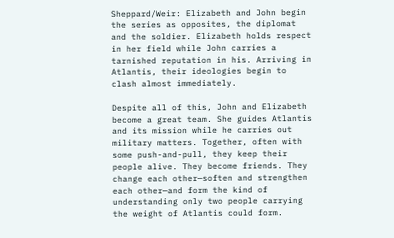Sheppard/Weir: Elizabeth and John begin the series as opposites, the diplomat and the soldier. Elizabeth holds respect in her field while John carries a tarnished reputation in his. Arriving in Atlantis, their ideologies begin to clash almost immediately.

Despite all of this, John and Elizabeth become a great team. She guides Atlantis and its mission while he carries out military matters. Together, often with some push-and-pull, they keep their people alive. They become friends. They change each other—soften and strengthen each other—and form the kind of understanding only two people carrying the weight of Atlantis could form.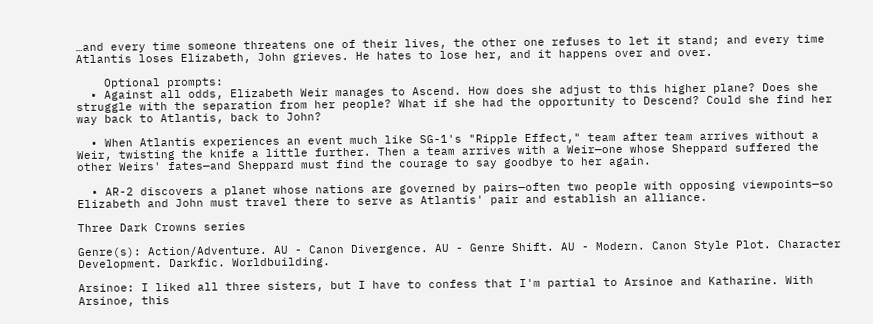…and every time someone threatens one of their lives, the other one refuses to let it stand; and every time Atlantis loses Elizabeth, John grieves. He hates to lose her, and it happens over and over.

    Optional prompts:
  • Against all odds, Elizabeth Weir manages to Ascend. How does she adjust to this higher plane? Does she struggle with the separation from her people? What if she had the opportunity to Descend? Could she find her way back to Atlantis, back to John?

  • When Atlantis experiences an event much like SG-1's "Ripple Effect," team after team arrives without a Weir, twisting the knife a little further. Then a team arrives with a Weir—one whose Sheppard suffered the other Weirs' fates—and Sheppard must find the courage to say goodbye to her again.

  • AR-2 discovers a planet whose nations are governed by pairs—often two people with opposing viewpoints—so Elizabeth and John must travel there to serve as Atlantis' pair and establish an alliance.

Three Dark Crowns series

Genre(s): Action/Adventure. AU - Canon Divergence. AU - Genre Shift. AU - Modern. Canon Style Plot. Character Development. Darkfic. Worldbuilding.

Arsinoe: I liked all three sisters, but I have to confess that I'm partial to Arsinoe and Katharine. With Arsinoe, this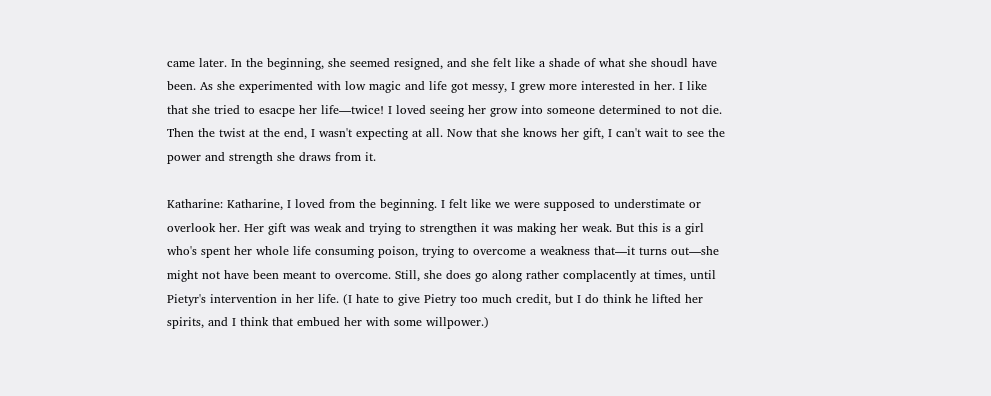came later. In the beginning, she seemed resigned, and she felt like a shade of what she shoudl have been. As she experimented with low magic and life got messy, I grew more interested in her. I like that she tried to esacpe her life—twice! I loved seeing her grow into someone determined to not die. Then the twist at the end, I wasn't expecting at all. Now that she knows her gift, I can't wait to see the power and strength she draws from it.

Katharine: Katharine, I loved from the beginning. I felt like we were supposed to understimate or overlook her. Her gift was weak and trying to strengthen it was making her weak. But this is a girl who's spent her whole life consuming poison, trying to overcome a weakness that—it turns out—she might not have been meant to overcome. Still, she does go along rather complacently at times, until Pietyr's intervention in her life. (I hate to give Pietry too much credit, but I do think he lifted her spirits, and I think that embued her with some willpower.)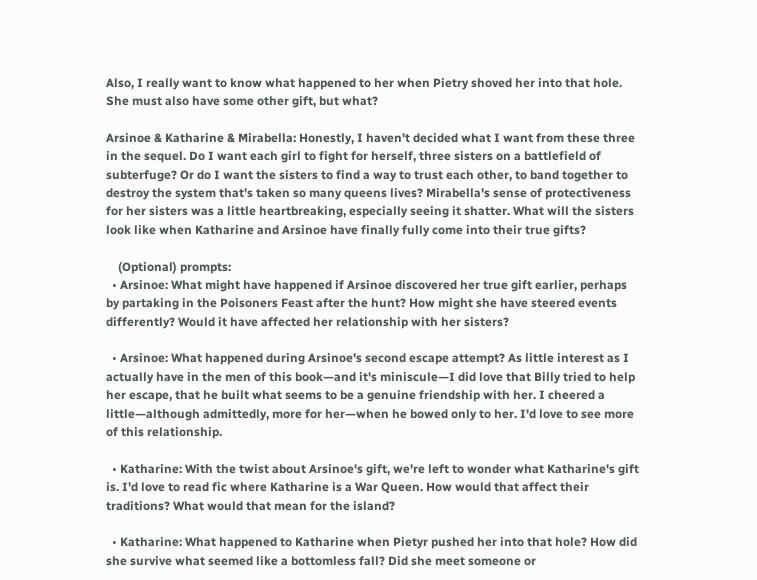Also, I really want to know what happened to her when Pietry shoved her into that hole. She must also have some other gift, but what?

Arsinoe & Katharine & Mirabella: Honestly, I haven't decided what I want from these three in the sequel. Do I want each girl to fight for herself, three sisters on a battlefield of subterfuge? Or do I want the sisters to find a way to trust each other, to band together to destroy the system that's taken so many queens lives? Mirabella's sense of protectiveness for her sisters was a little heartbreaking, especially seeing it shatter. What will the sisters look like when Katharine and Arsinoe have finally fully come into their true gifts?

    (Optional) prompts:
  • Arsinoe: What might have happened if Arsinoe discovered her true gift earlier, perhaps by partaking in the Poisoners Feast after the hunt? How might she have steered events differently? Would it have affected her relationship with her sisters?

  • Arsinoe: What happened during Arsinoe's second escape attempt? As little interest as I actually have in the men of this book—and it's miniscule—I did love that Billy tried to help her escape, that he built what seems to be a genuine friendship with her. I cheered a little—although admittedly, more for her—when he bowed only to her. I'd love to see more of this relationship.

  • Katharine: With the twist about Arsinoe's gift, we're left to wonder what Katharine's gift is. I'd love to read fic where Katharine is a War Queen. How would that affect their traditions? What would that mean for the island?

  • Katharine: What happened to Katharine when Pietyr pushed her into that hole? How did she survive what seemed like a bottomless fall? Did she meet someone or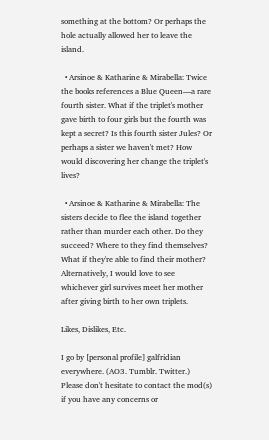something at the bottom? Or perhaps the hole actually allowed her to leave the island.

  • Arsinoe & Katharine & Mirabella: Twice the books references a Blue Queen—a rare fourth sister. What if the triplet's mother gave birth to four girls but the fourth was kept a secret? Is this fourth sister Jules? Or perhaps a sister we haven't met? How would discovering her change the triplet's lives?

  • Arsinoe & Katharine & Mirabella: The sisters decide to flee the island together rather than murder each other. Do they succeed? Where to they find themselves? What if they're able to find their mother? Alternatively, I would love to see whichever girl survives meet her mother after giving birth to her own triplets.

Likes, Dislikes, Etc.

I go by [personal profile] galfridian everywhere. (AO3. Tumblr. Twitter.) Please don't hesitate to contact the mod(s) if you have any concerns or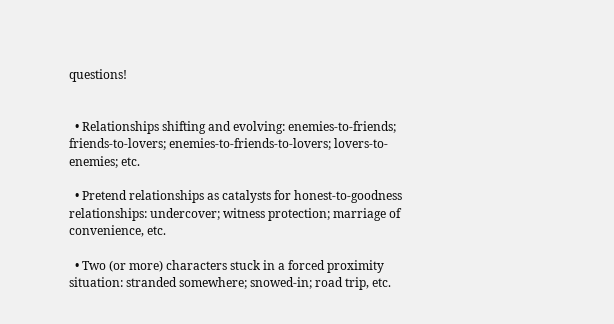questions!


  • Relationships shifting and evolving: enemies-to-friends; friends-to-lovers; enemies-to-friends-to-lovers; lovers-to-enemies; etc.

  • Pretend relationships as catalysts for honest-to-goodness relationships: undercover; witness protection; marriage of convenience, etc.

  • Two (or more) characters stuck in a forced proximity situation: stranded somewhere; snowed-in; road trip, etc.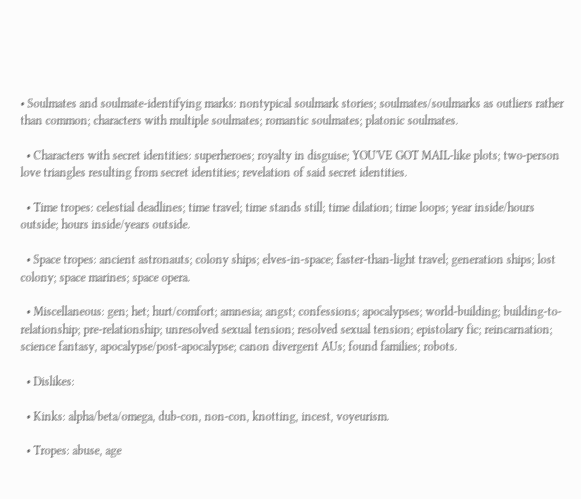• Soulmates and soulmate-identifying marks: nontypical soulmark stories; soulmates/soulmarks as outliers rather than common; characters with multiple soulmates; romantic soulmates; platonic soulmates.

  • Characters with secret identities: superheroes; royalty in disguise; YOU'VE GOT MAIL-like plots; two-person love triangles resulting from secret identities; revelation of said secret identities.

  • Time tropes: celestial deadlines; time travel; time stands still; time dilation; time loops; year inside/hours outside; hours inside/years outside.

  • Space tropes: ancient astronauts; colony ships; elves-in-space; faster-than-light travel; generation ships; lost colony; space marines; space opera.

  • Miscellaneous: gen; het; hurt/comfort; amnesia; angst; confessions; apocalypses; world-building; building-to-relationship; pre-relationship; unresolved sexual tension; resolved sexual tension; epistolary fic; reincarnation; science fantasy, apocalypse/post-apocalypse; canon divergent AUs; found families; robots.

  • Dislikes:

  • Kinks: alpha/beta/omega, dub-con, non-con, knotting, incest, voyeurism.

  • Tropes: abuse, age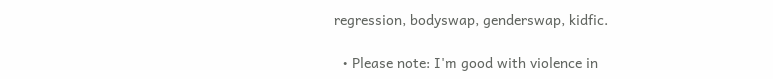regression, bodyswap, genderswap, kidfic.

  • Please note: I'm good with violence in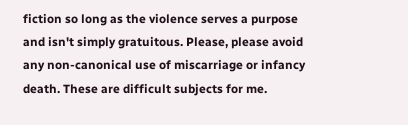fiction so long as the violence serves a purpose and isn't simply gratuitous. Please, please avoid any non-canonical use of miscarriage or infancy death. These are difficult subjects for me.